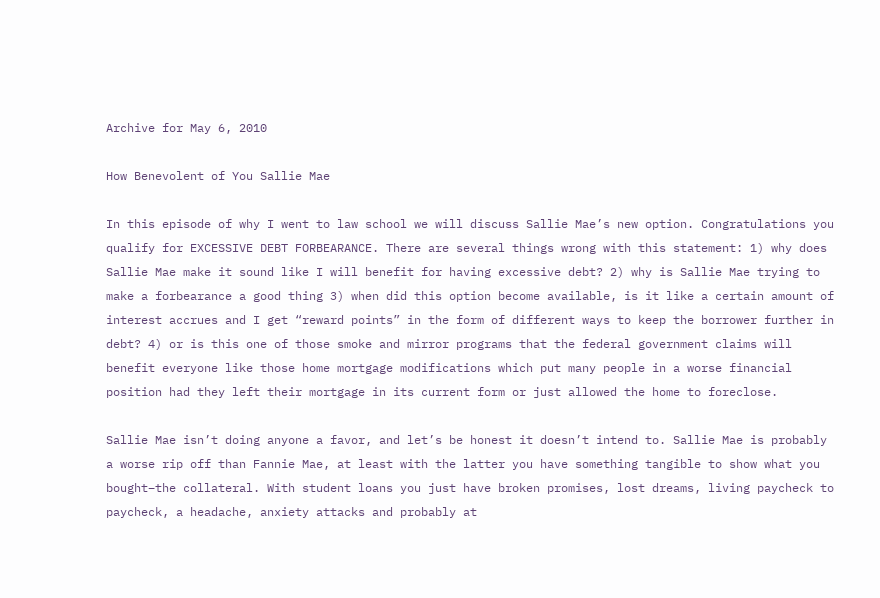Archive for May 6, 2010

How Benevolent of You Sallie Mae

In this episode of why I went to law school we will discuss Sallie Mae’s new option. Congratulations you qualify for EXCESSIVE DEBT FORBEARANCE. There are several things wrong with this statement: 1) why does Sallie Mae make it sound like I will benefit for having excessive debt? 2) why is Sallie Mae trying to make a forbearance a good thing 3) when did this option become available, is it like a certain amount of interest accrues and I get “reward points” in the form of different ways to keep the borrower further in debt? 4) or is this one of those smoke and mirror programs that the federal government claims will benefit everyone like those home mortgage modifications which put many people in a worse financial position had they left their mortgage in its current form or just allowed the home to foreclose.

Sallie Mae isn’t doing anyone a favor, and let’s be honest it doesn’t intend to. Sallie Mae is probably a worse rip off than Fannie Mae, at least with the latter you have something tangible to show what you bought–the collateral. With student loans you just have broken promises, lost dreams, living paycheck to paycheck, a headache, anxiety attacks and probably at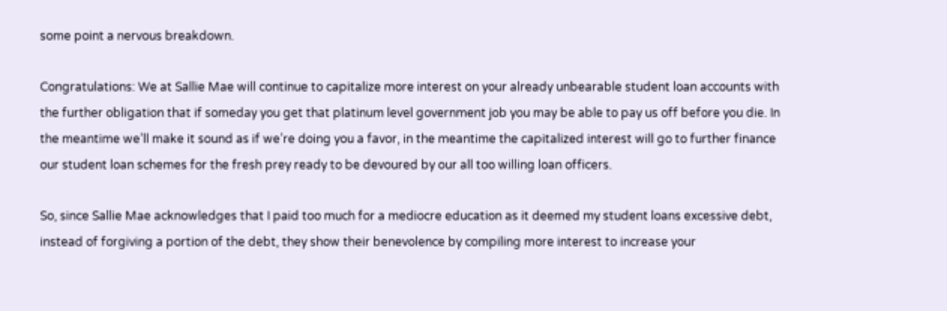some point a nervous breakdown.

Congratulations: We at Sallie Mae will continue to capitalize more interest on your already unbearable student loan accounts with the further obligation that if someday you get that platinum level government job you may be able to pay us off before you die. In the meantime we’ll make it sound as if we’re doing you a favor, in the meantime the capitalized interest will go to further finance our student loan schemes for the fresh prey ready to be devoured by our all too willing loan officers.

So, since Sallie Mae acknowledges that I paid too much for a mediocre education as it deemed my student loans excessive debt, instead of forgiving a portion of the debt, they show their benevolence by compiling more interest to increase your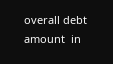overall debt amount  in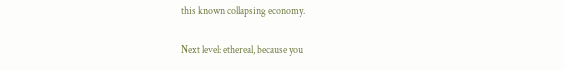this known collapsing economy.

Next level: ethereal, because you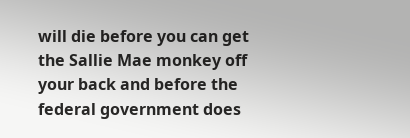will die before you can get the Sallie Mae monkey off your back and before the federal government does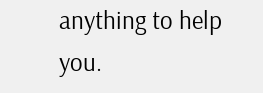anything to help you.